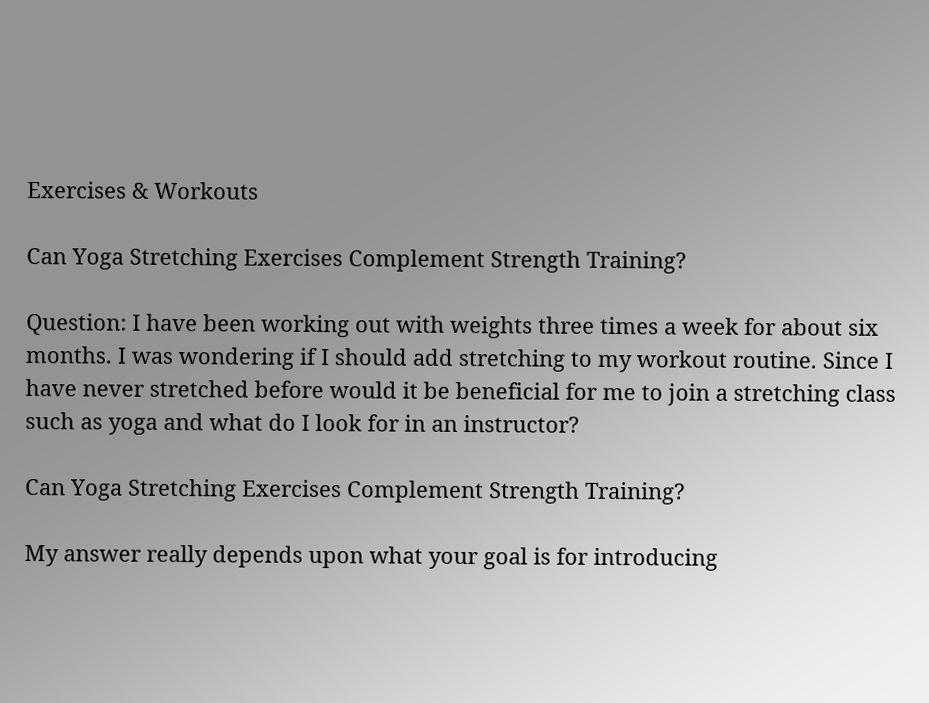Exercises & Workouts

Can Yoga Stretching Exercises Complement Strength Training?

Question: I have been working out with weights three times a week for about six months. I was wondering if I should add stretching to my workout routine. Since I have never stretched before would it be beneficial for me to join a stretching class such as yoga and what do I look for in an instructor?

Can Yoga Stretching Exercises Complement Strength Training?

My answer really depends upon what your goal is for introducing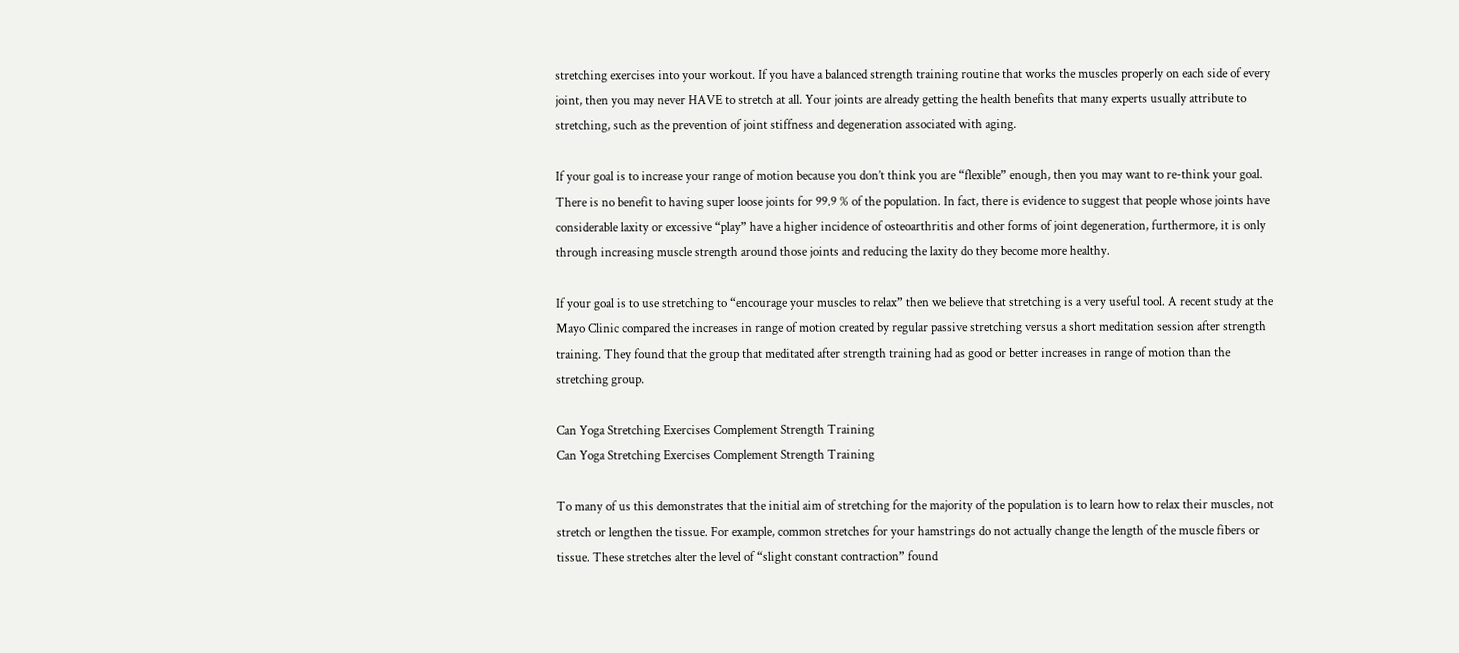stretching exercises into your workout. If you have a balanced strength training routine that works the muscles properly on each side of every joint, then you may never HAVE to stretch at all. Your joints are already getting the health benefits that many experts usually attribute to stretching, such as the prevention of joint stiffness and degeneration associated with aging.

If your goal is to increase your range of motion because you don’t think you are “flexible” enough, then you may want to re-think your goal. There is no benefit to having super loose joints for 99.9 % of the population. In fact, there is evidence to suggest that people whose joints have considerable laxity or excessive “play” have a higher incidence of osteoarthritis and other forms of joint degeneration, furthermore, it is only through increasing muscle strength around those joints and reducing the laxity do they become more healthy.

If your goal is to use stretching to “encourage your muscles to relax” then we believe that stretching is a very useful tool. A recent study at the Mayo Clinic compared the increases in range of motion created by regular passive stretching versus a short meditation session after strength training. They found that the group that meditated after strength training had as good or better increases in range of motion than the stretching group.

Can Yoga Stretching Exercises Complement Strength Training
Can Yoga Stretching Exercises Complement Strength Training

To many of us this demonstrates that the initial aim of stretching for the majority of the population is to learn how to relax their muscles, not stretch or lengthen the tissue. For example, common stretches for your hamstrings do not actually change the length of the muscle fibers or tissue. These stretches alter the level of “slight constant contraction” found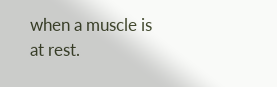when a muscle is at rest.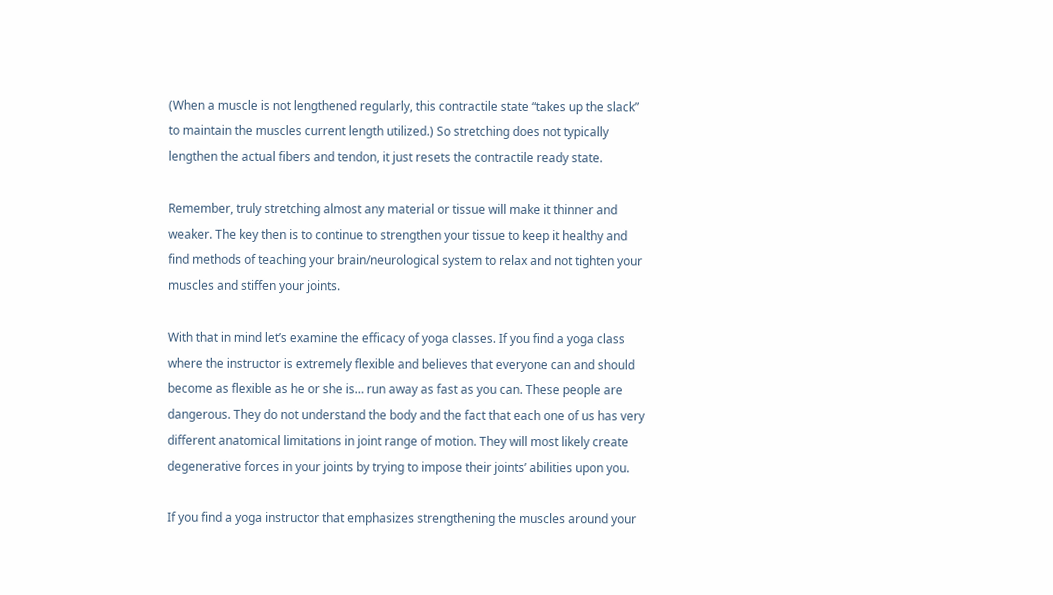(When a muscle is not lengthened regularly, this contractile state “takes up the slack” to maintain the muscles current length utilized.) So stretching does not typically lengthen the actual fibers and tendon, it just resets the contractile ready state.

Remember, truly stretching almost any material or tissue will make it thinner and weaker. The key then is to continue to strengthen your tissue to keep it healthy and find methods of teaching your brain/neurological system to relax and not tighten your muscles and stiffen your joints.

With that in mind let’s examine the efficacy of yoga classes. If you find a yoga class where the instructor is extremely flexible and believes that everyone can and should become as flexible as he or she is… run away as fast as you can. These people are dangerous. They do not understand the body and the fact that each one of us has very different anatomical limitations in joint range of motion. They will most likely create degenerative forces in your joints by trying to impose their joints’ abilities upon you.

If you find a yoga instructor that emphasizes strengthening the muscles around your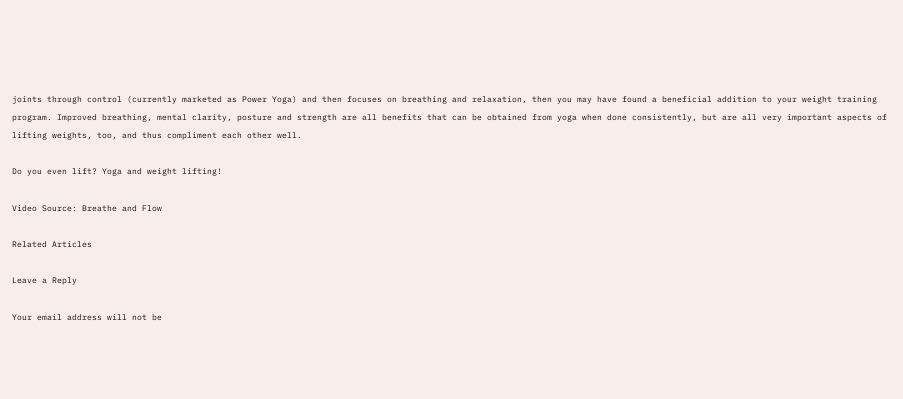joints through control (currently marketed as Power Yoga) and then focuses on breathing and relaxation, then you may have found a beneficial addition to your weight training program. Improved breathing, mental clarity, posture and strength are all benefits that can be obtained from yoga when done consistently, but are all very important aspects of lifting weights, too, and thus compliment each other well.

Do you even lift? Yoga and weight lifting!

Video Source: Breathe and Flow

Related Articles

Leave a Reply

Your email address will not be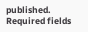published. Required fields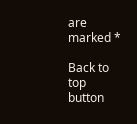are marked *

Back to top button